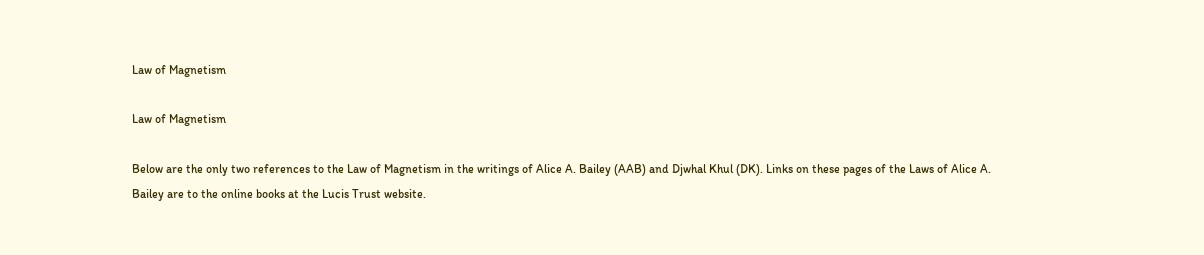Law of Magnetism

Law of Magnetism

Below are the only two references to the Law of Magnetism in the writings of Alice A. Bailey (AAB) and Djwhal Khul (DK). Links on these pages of the Laws of Alice A. Bailey are to the online books at the Lucis Trust website.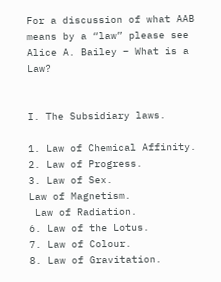For a discussion of what AAB means by a “law” please see  Alice A. Bailey – What is a Law?


I. The Subsidiary laws.

1. Law of Chemical Affinity.
2. Law of Progress.
3. Law of Sex.
Law of Magnetism.
 Law of Radiation.
6. Law of the Lotus.
7. Law of Colour.
8. Law of Gravitation.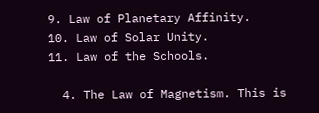9. Law of Planetary Affinity.
10. Law of Solar Unity.
11. Law of the Schools.

  4. The Law of Magnetism. This is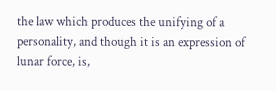the law which produces the unifying of a personality, and though it is an expression of lunar force, is,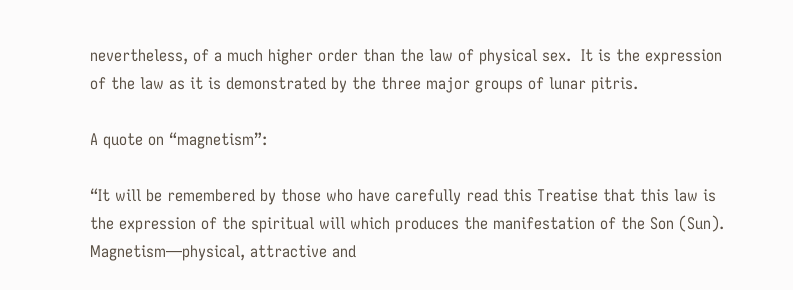nevertheless, of a much higher order than the law of physical sex.  It is the expression of the law as it is demonstrated by the three major groups of lunar pitris.

A quote on “magnetism”:

“It will be remembered by those who have carefully read this Treatise that this law is the expression of the spiritual will which produces the manifestation of the Son (Sun). Magnetism—physical, attractive and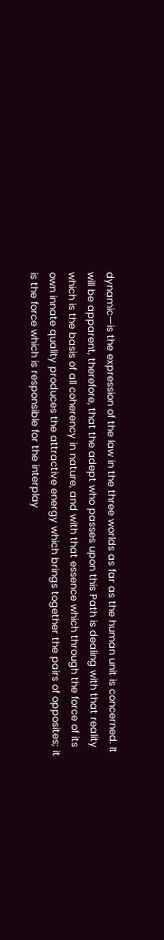dynamic—is the expression of the law in the three worlds as far as the human unit is concerned. It will be apparent, therefore, that the adept who passes upon this Path is dealing with that reality which is the basis of all coherency in nature, and with that essence which through the force of its own innate quality produces the attractive energy which brings together the pairs of opposites; it is the force which is responsible for the interplay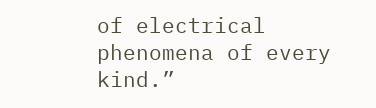of electrical phenomena of every kind.”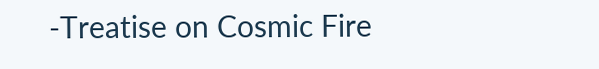-Treatise on Cosmic Fire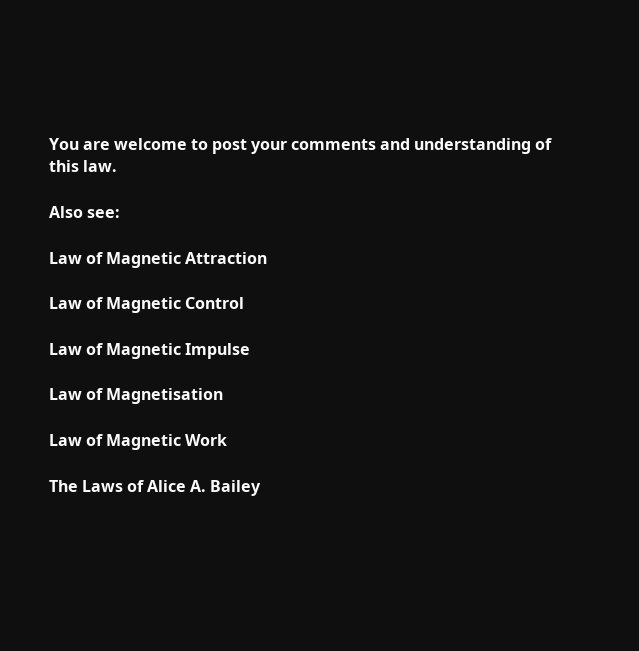You are welcome to post your comments and understanding of this law.

Also see:

Law of Magnetic Attraction

Law of Magnetic Control

Law of Magnetic Impulse

Law of Magnetisation

Law of Magnetic Work

The Laws of Alice A. Bailey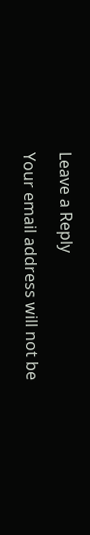Leave a Reply

Your email address will not be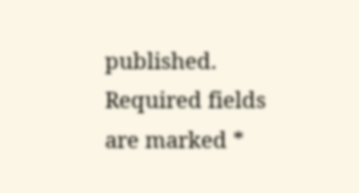published. Required fields are marked *